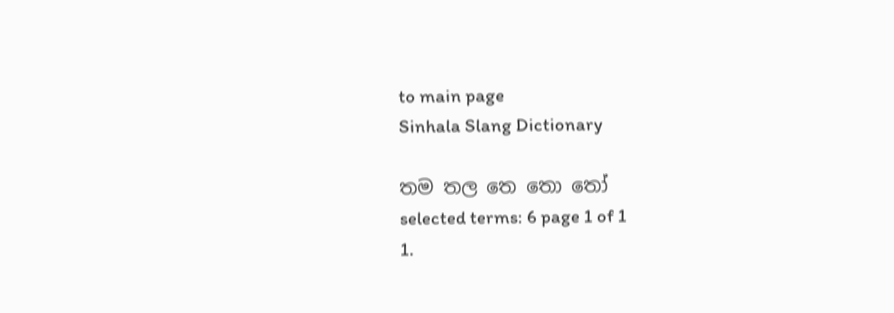to main page
Sinhala Slang Dictionary

තම තල තෙ තො තෝ
selected terms: 6 page 1 of 1
1.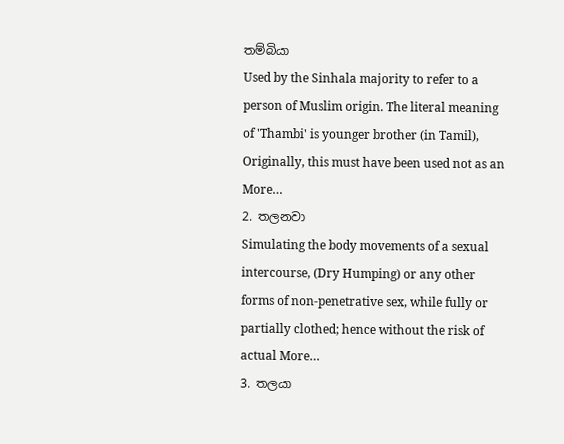තම්බියා
Used by the Sinhala majority to refer to a person of Muslim origin. The literal meaning of 'Thambi' is younger brother (in Tamil), Originally, this must have been used not as an More…
2. තලනවා
Simulating the body movements of a sexual intercourse, (Dry Humping) or any other forms of non-penetrative sex, while fully or partially clothed; hence without the risk of actual More…
3. තලයා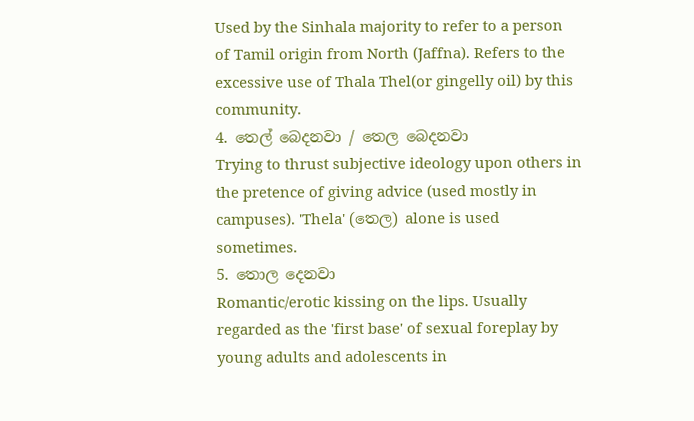Used by the Sinhala majority to refer to a person of Tamil origin from North (Jaffna). Refers to the excessive use of Thala Thel(or gingelly oil) by this community.
4. තෙල් බෙදනවා / තෙල බෙදනවා
Trying to thrust subjective ideology upon others in the pretence of giving advice (used mostly in campuses). 'Thela' (තෙල) alone is used sometimes.
5. තොල දෙනවා
Romantic/erotic kissing on the lips. Usually regarded as the 'first base' of sexual foreplay by young adults and adolescents in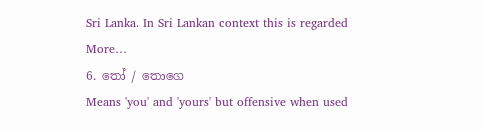Sri Lanka. In Sri Lankan context this is regarded More…
6. තෝ / තොගෙ
Means 'you' and 'yours' but offensive when used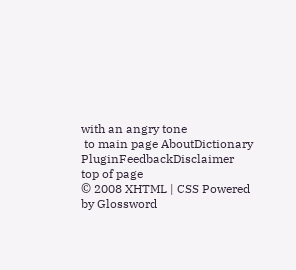with an angry tone
 to main page AboutDictionary PluginFeedbackDisclaimer  top of page
© 2008 XHTML | CSS Powered by Glossword